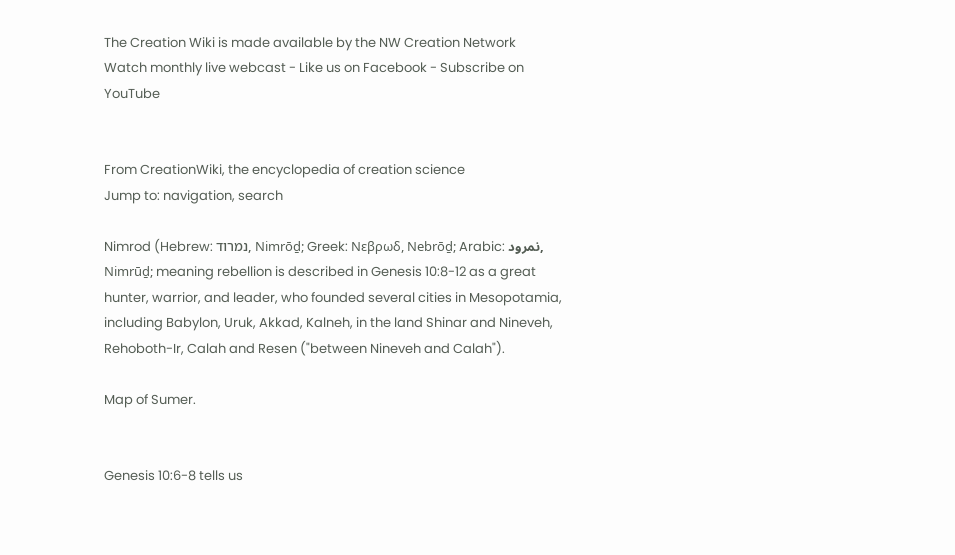The Creation Wiki is made available by the NW Creation Network
Watch monthly live webcast - Like us on Facebook - Subscribe on YouTube


From CreationWiki, the encyclopedia of creation science
Jump to: navigation, search

Nimrod (Hebrew: נמרוד, Nimrōḏ; Greek: Νεβρωδ, Nebrōḏ; Arabic: نمرود, Nimrūḏ; meaning rebellion is described in Genesis 10:8-12 as a great hunter, warrior, and leader, who founded several cities in Mesopotamia, including Babylon, Uruk, Akkad, Kalneh, in the land Shinar and Nineveh, Rehoboth-Ir, Calah and Resen ("between Nineveh and Calah").

Map of Sumer.


Genesis 10:6-8 tells us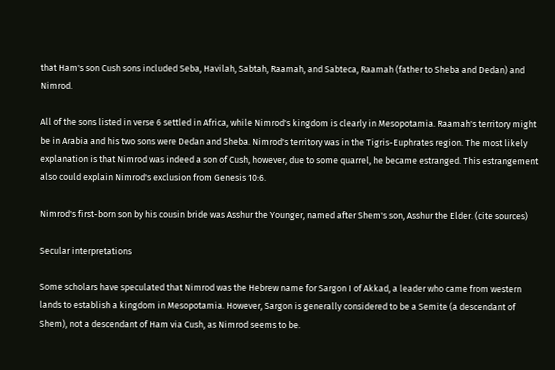that Ham's son Cush sons included Seba, Havilah, Sabtah, Raamah, and Sabteca, Raamah (father to Sheba and Dedan) and Nimrod.

All of the sons listed in verse 6 settled in Africa, while Nimrod's kingdom is clearly in Mesopotamia. Raamah's territory might be in Arabia and his two sons were Dedan and Sheba. Nimrod's territory was in the Tigris-Euphrates region. The most likely explanation is that Nimrod was indeed a son of Cush, however, due to some quarrel, he became estranged. This estrangement also could explain Nimrod's exclusion from Genesis 10:6.

Nimrod's first-born son by his cousin bride was Asshur the Younger, named after Shem's son, Asshur the Elder. (cite sources)

Secular interpretations

Some scholars have speculated that Nimrod was the Hebrew name for Sargon I of Akkad, a leader who came from western lands to establish a kingdom in Mesopotamia. However, Sargon is generally considered to be a Semite (a descendant of Shem), not a descendant of Ham via Cush, as Nimrod seems to be.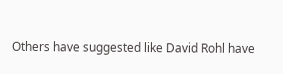Others have suggested like David Rohl have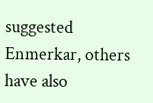suggested Enmerkar, others have also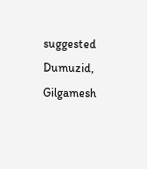suggested Dumuzid, Gilgamesh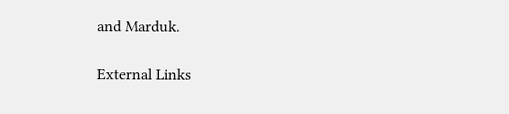and Marduk.

External Links